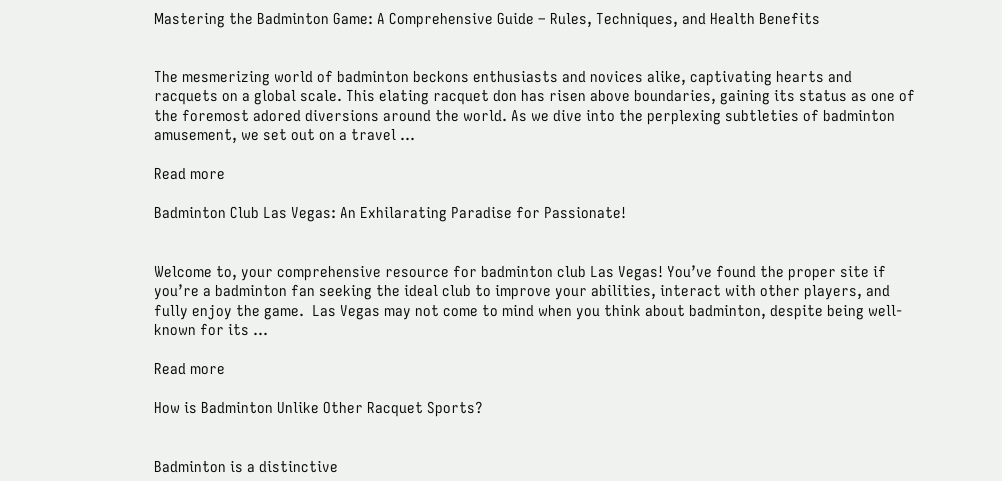Mastering the Badminton Game: A Comprehensive Guide – Rules, Techniques, and Health Benefits


The mesmerizing world of badminton beckons enthusiasts and novices alike, captivating hearts and racquets on a global scale. This elating racquet don has risen above boundaries, gaining its status as one of the foremost adored diversions around the world. As we dive into the perplexing subtleties of badminton amusement, we set out on a travel …

Read more

Badminton Club Las Vegas: An Exhilarating Paradise for Passionate!


Welcome to, your comprehensive resource for badminton club Las Vegas! You’ve found the proper site if you’re a badminton fan seeking the ideal club to improve your abilities, interact with other players, and fully enjoy the game.  Las Vegas may not come to mind when you think about badminton, despite being well-known for its …

Read more

How is Badminton Unlike Other Racquet Sports?


Badminton is a distinctive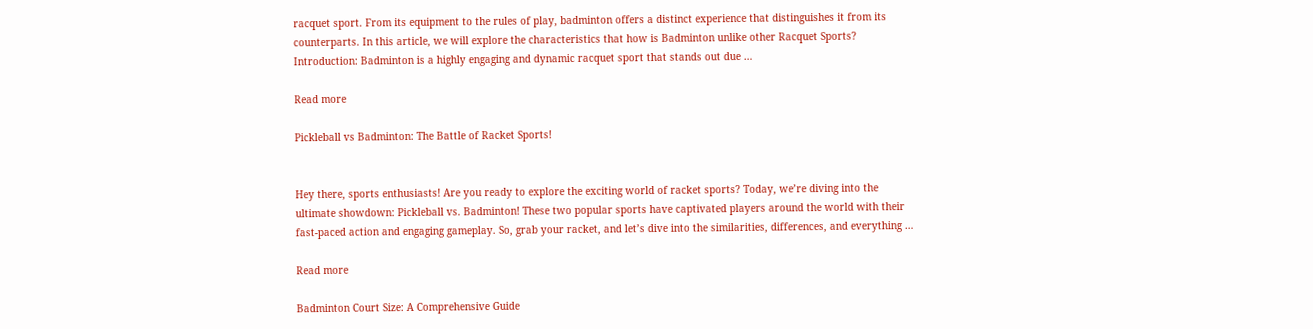racquet sport. From its equipment to the rules of play, badminton offers a distinct experience that distinguishes it from its counterparts. In this article, we will explore the characteristics that how is Badminton unlike other Racquet Sports? Introduction: Badminton is a highly engaging and dynamic racquet sport that stands out due …

Read more

Pickleball vs Badminton: The Battle of Racket Sports!


Hey there, sports enthusiasts! Are you ready to explore the exciting world of racket sports? Today, we’re diving into the ultimate showdown: Pickleball vs. Badminton! These two popular sports have captivated players around the world with their fast-paced action and engaging gameplay. So, grab your racket, and let’s dive into the similarities, differences, and everything …

Read more

Badminton Court Size: A Comprehensive Guide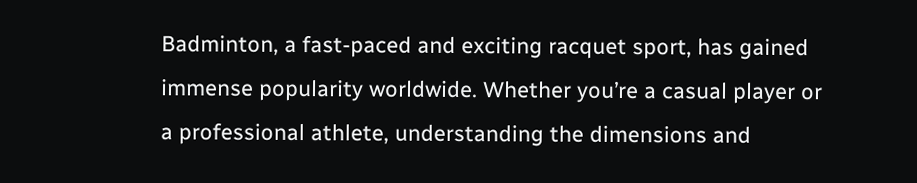Badminton, a fast-paced and exciting racquet sport, has gained immense popularity worldwide. Whether you’re a casual player or a professional athlete, understanding the dimensions and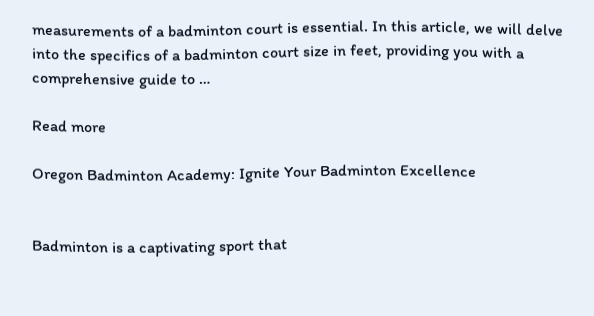measurements of a badminton court is essential. In this article, we will delve into the specifics of a badminton court size in feet, providing you with a comprehensive guide to …

Read more

Oregon Badminton Academy: Ignite Your Badminton Excellence


Badminton is a captivating sport that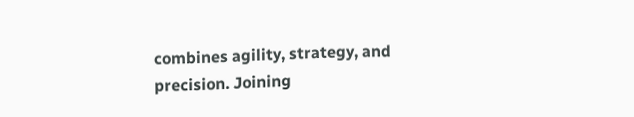combines agility, strategy, and precision. Joining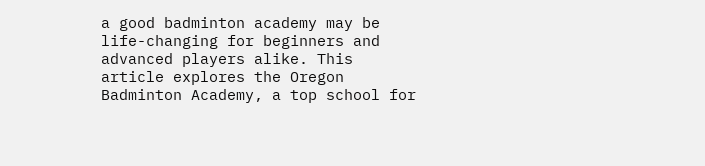a good badminton academy may be life-changing for beginners and advanced players alike. This article explores the Oregon Badminton Academy, a top school for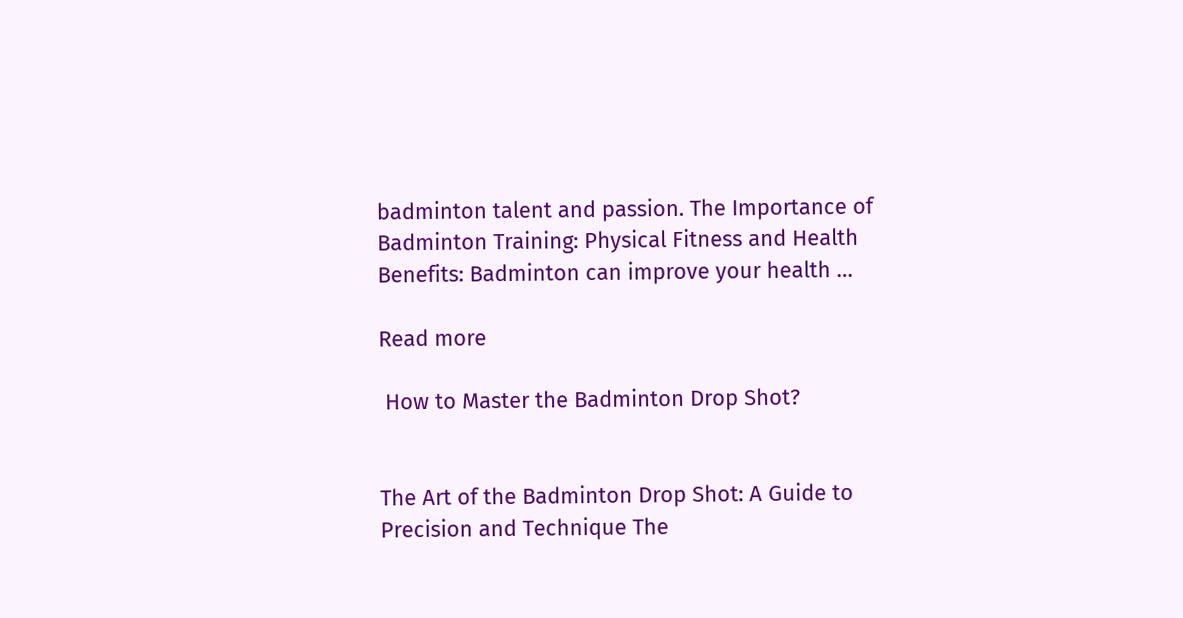badminton talent and passion. The Importance of Badminton Training: Physical Fitness and Health Benefits: Badminton can improve your health …

Read more

 How to Master the Badminton Drop Shot?


The Art of the Badminton Drop Shot: A Guide to Precision and Technique The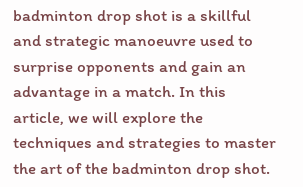badminton drop shot is a skillful and strategic manoeuvre used to surprise opponents and gain an advantage in a match. In this article, we will explore the techniques and strategies to master the art of the badminton drop shot.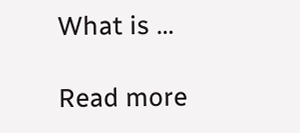What is …

Read more